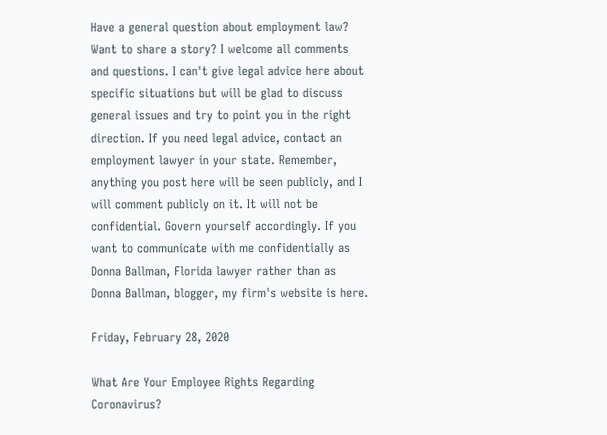Have a general question about employment law? Want to share a story? I welcome all comments and questions. I can't give legal advice here about specific situations but will be glad to discuss general issues and try to point you in the right direction. If you need legal advice, contact an employment lawyer in your state. Remember, anything you post here will be seen publicly, and I will comment publicly on it. It will not be confidential. Govern yourself accordingly. If you want to communicate with me confidentially as Donna Ballman, Florida lawyer rather than as Donna Ballman, blogger, my firm's website is here.

Friday, February 28, 2020

What Are Your Employee Rights Regarding Coronavirus?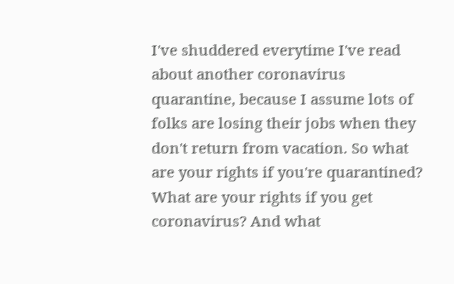I've shuddered everytime I've read about another coronavirus quarantine, because I assume lots of folks are losing their jobs when they don't return from vacation. So what are your rights if you're quarantined? What are your rights if you get coronavirus? And what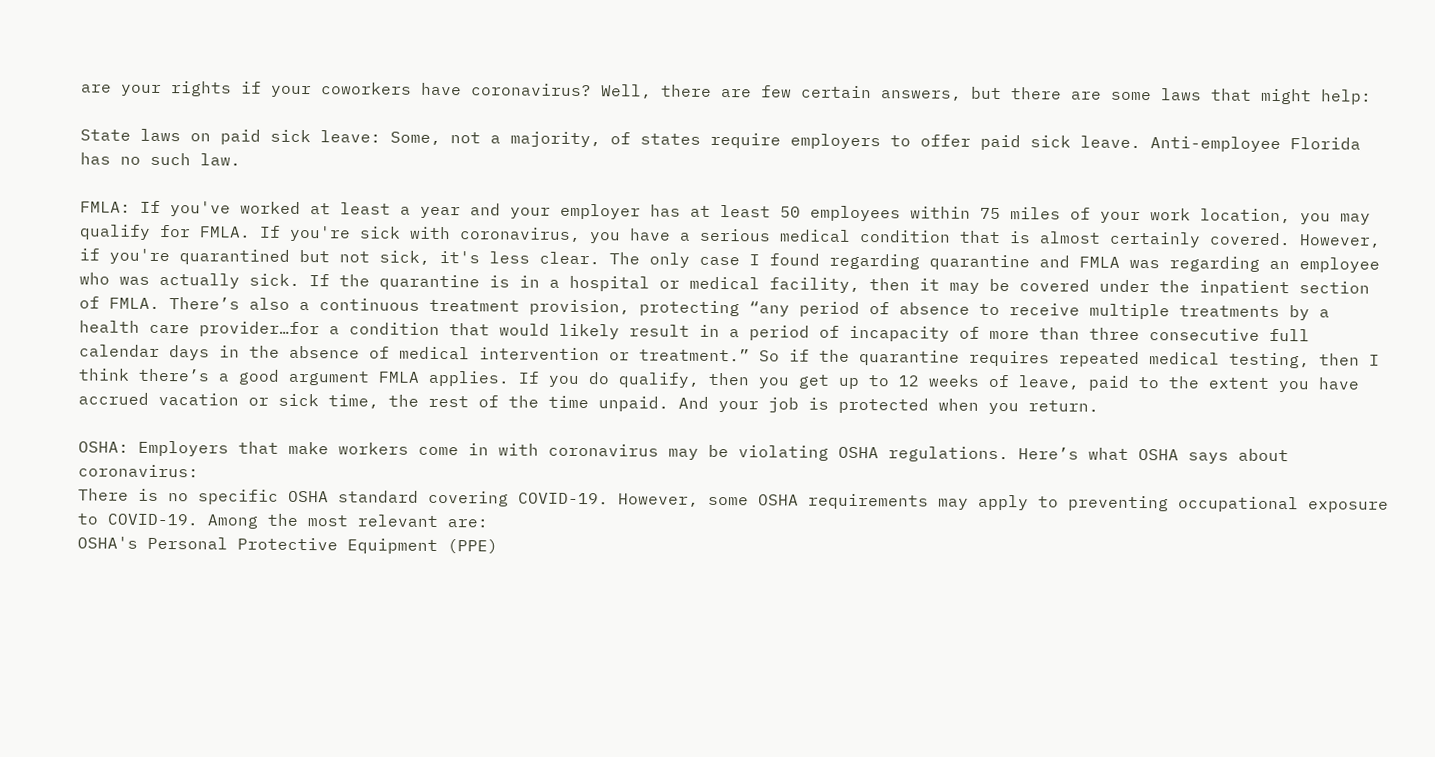are your rights if your coworkers have coronavirus? Well, there are few certain answers, but there are some laws that might help:

State laws on paid sick leave: Some, not a majority, of states require employers to offer paid sick leave. Anti-employee Florida has no such law.

FMLA: If you've worked at least a year and your employer has at least 50 employees within 75 miles of your work location, you may qualify for FMLA. If you're sick with coronavirus, you have a serious medical condition that is almost certainly covered. However, if you're quarantined but not sick, it's less clear. The only case I found regarding quarantine and FMLA was regarding an employee who was actually sick. If the quarantine is in a hospital or medical facility, then it may be covered under the inpatient section of FMLA. There’s also a continuous treatment provision, protecting “any period of absence to receive multiple treatments by a health care provider…for a condition that would likely result in a period of incapacity of more than three consecutive full calendar days in the absence of medical intervention or treatment.” So if the quarantine requires repeated medical testing, then I think there’s a good argument FMLA applies. If you do qualify, then you get up to 12 weeks of leave, paid to the extent you have accrued vacation or sick time, the rest of the time unpaid. And your job is protected when you return.

OSHA: Employers that make workers come in with coronavirus may be violating OSHA regulations. Here’s what OSHA says about coronavirus:
There is no specific OSHA standard covering COVID-19. However, some OSHA requirements may apply to preventing occupational exposure to COVID-19. Among the most relevant are:
OSHA's Personal Protective Equipment (PPE)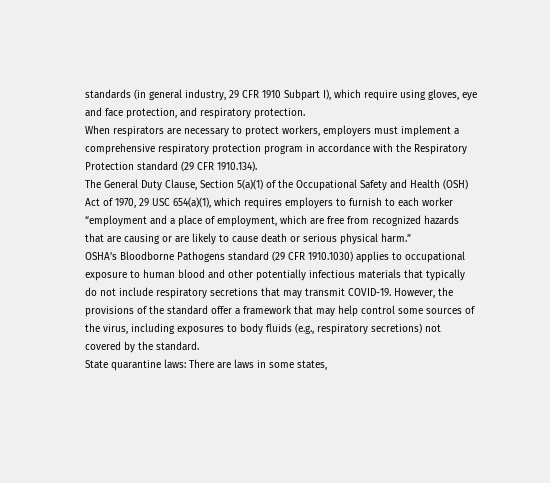standards (in general industry, 29 CFR 1910 Subpart I), which require using gloves, eye and face protection, and respiratory protection.
When respirators are necessary to protect workers, employers must implement a comprehensive respiratory protection program in accordance with the Respiratory Protection standard (29 CFR 1910.134).
The General Duty Clause, Section 5(a)(1) of the Occupational Safety and Health (OSH) Act of 1970, 29 USC 654(a)(1), which requires employers to furnish to each worker “employment and a place of employment, which are free from recognized hazards that are causing or are likely to cause death or serious physical harm.”
OSHA’s Bloodborne Pathogens standard (29 CFR 1910.1030) applies to occupational exposure to human blood and other potentially infectious materials that typically do not include respiratory secretions that may transmit COVID-19. However, the provisions of the standard offer a framework that may help control some sources of the virus, including exposures to body fluids (e.g., respiratory secretions) not covered by the standard.
State quarantine laws: There are laws in some states,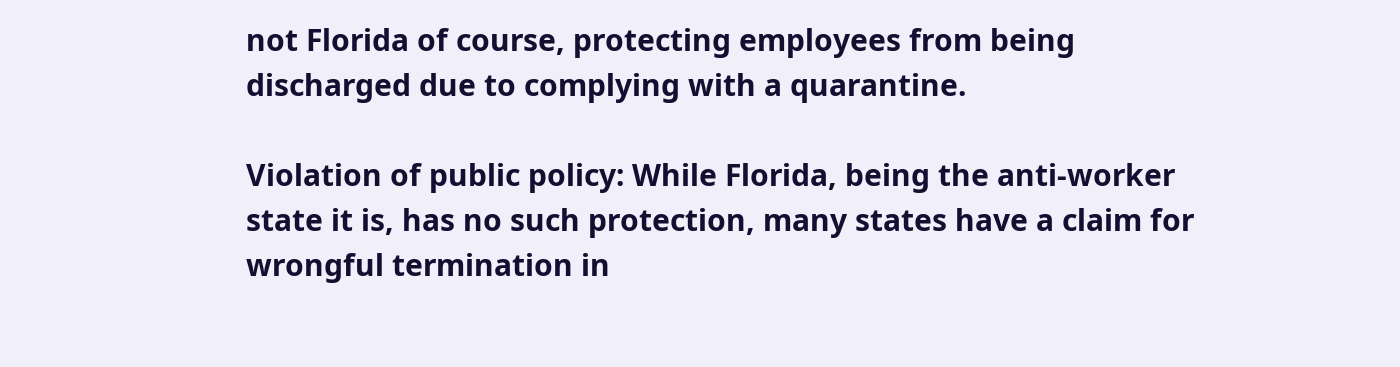not Florida of course, protecting employees from being discharged due to complying with a quarantine.

Violation of public policy: While Florida, being the anti-worker state it is, has no such protection, many states have a claim for wrongful termination in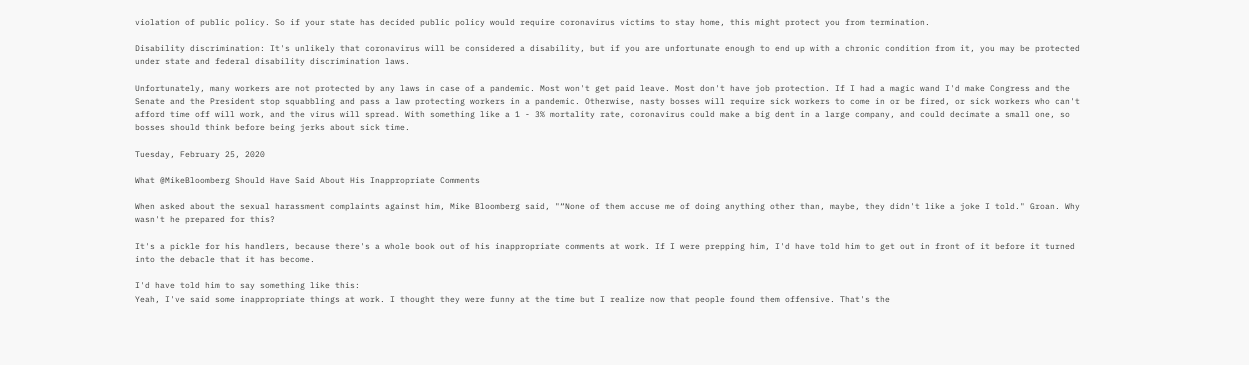violation of public policy. So if your state has decided public policy would require coronavirus victims to stay home, this might protect you from termination.

Disability discrimination: It's unlikely that coronavirus will be considered a disability, but if you are unfortunate enough to end up with a chronic condition from it, you may be protected under state and federal disability discrimination laws.

Unfortunately, many workers are not protected by any laws in case of a pandemic. Most won't get paid leave. Most don't have job protection. If I had a magic wand I'd make Congress and the Senate and the President stop squabbling and pass a law protecting workers in a pandemic. Otherwise, nasty bosses will require sick workers to come in or be fired, or sick workers who can't afford time off will work, and the virus will spread. With something like a 1 - 3% mortality rate, coronavirus could make a big dent in a large company, and could decimate a small one, so bosses should think before being jerks about sick time.

Tuesday, February 25, 2020

What @MikeBloomberg Should Have Said About His Inappropriate Comments

When asked about the sexual harassment complaints against him, Mike Bloomberg said, "“None of them accuse me of doing anything other than, maybe, they didn't like a joke I told." Groan. Why wasn't he prepared for this?

It's a pickle for his handlers, because there's a whole book out of his inappropriate comments at work. If I were prepping him, I'd have told him to get out in front of it before it turned into the debacle that it has become.

I'd have told him to say something like this:
Yeah, I've said some inappropriate things at work. I thought they were funny at the time but I realize now that people found them offensive. That's the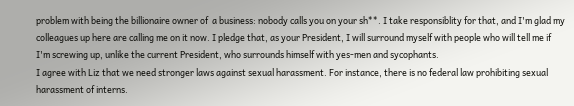problem with being the billionaire owner of  a business: nobody calls you on your sh**. I take responsiblity for that, and I'm glad my colleagues up here are calling me on it now. I pledge that, as your President, I will surround myself with people who will tell me if I'm screwing up, unlike the current President, who surrounds himself with yes-men and sycophants.
I agree with Liz that we need stronger laws against sexual harassment. For instance, there is no federal law prohibiting sexual harassment of interns.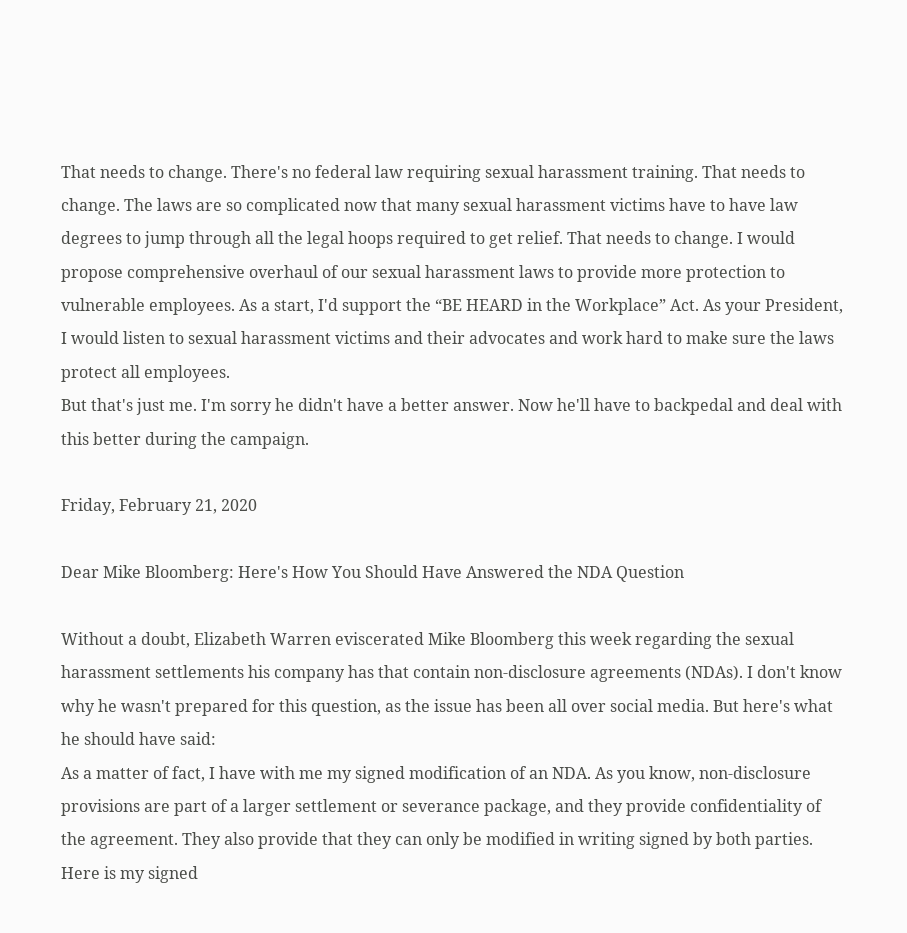That needs to change. There's no federal law requiring sexual harassment training. That needs to change. The laws are so complicated now that many sexual harassment victims have to have law degrees to jump through all the legal hoops required to get relief. That needs to change. I would propose comprehensive overhaul of our sexual harassment laws to provide more protection to vulnerable employees. As a start, I'd support the “BE HEARD in the Workplace” Act. As your President, I would listen to sexual harassment victims and their advocates and work hard to make sure the laws protect all employees.
But that's just me. I'm sorry he didn't have a better answer. Now he'll have to backpedal and deal with this better during the campaign.

Friday, February 21, 2020

Dear Mike Bloomberg: Here's How You Should Have Answered the NDA Question

Without a doubt, Elizabeth Warren eviscerated Mike Bloomberg this week regarding the sexual harassment settlements his company has that contain non-disclosure agreements (NDAs). I don't know why he wasn't prepared for this question, as the issue has been all over social media. But here's what he should have said:
As a matter of fact, I have with me my signed modification of an NDA. As you know, non-disclosure provisions are part of a larger settlement or severance package, and they provide confidentiality of the agreement. They also provide that they can only be modified in writing signed by both parties. Here is my signed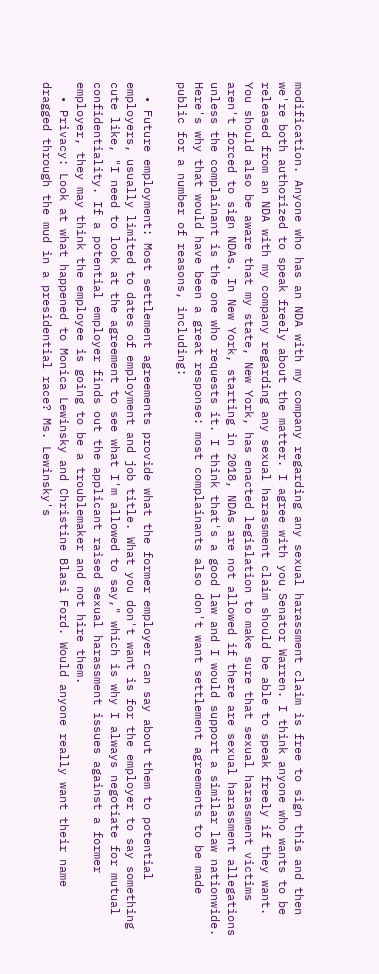modification. Anyone who has an NDA with my company regarding any sexual harassment claim is free to sign this and then we're both authorized to speak freely about the matter. I agree with you Senator Warren. I think anyone who wants to be released from an NDA with my company regarding any sexual harassment claim should be able to speak freely if they want.
You should also be aware that my state, New York, has enacted legislation to make sure that sexual harassment victims aren't forced to sign NDAs. In New York, starting in 2018, NDAs are not allowed if there are sexual harassment allegations unless the complainant is the one who requests it. I think that's a good law and I would support a similar law nationwide.
Here's why that would have been a great response: most complainants also don't want settlement agreements to be made public for a number of reasons, including:

  • Future employment: Most settlement agreements provide what the former employer can say about them to potential employers, usually limited to dates of employment and job title. What you don't want is for the employer to say something cute like, "I need to look at the agreement to see what I'm allowed to say," which is why I always negotiate for mutual confidentiality. If a potential employer finds out the applicant raised sexual harassment issues against a former employer, they may think the employee is going to be a troublemaker and not hire them.
  • Privacy: Look at what happened to Monica Lewinsky and Christine Blasi Ford. Would anyone really want their name dragged through the mud in a presidential race? Ms. Lewinsky's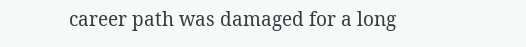career path was damaged for a long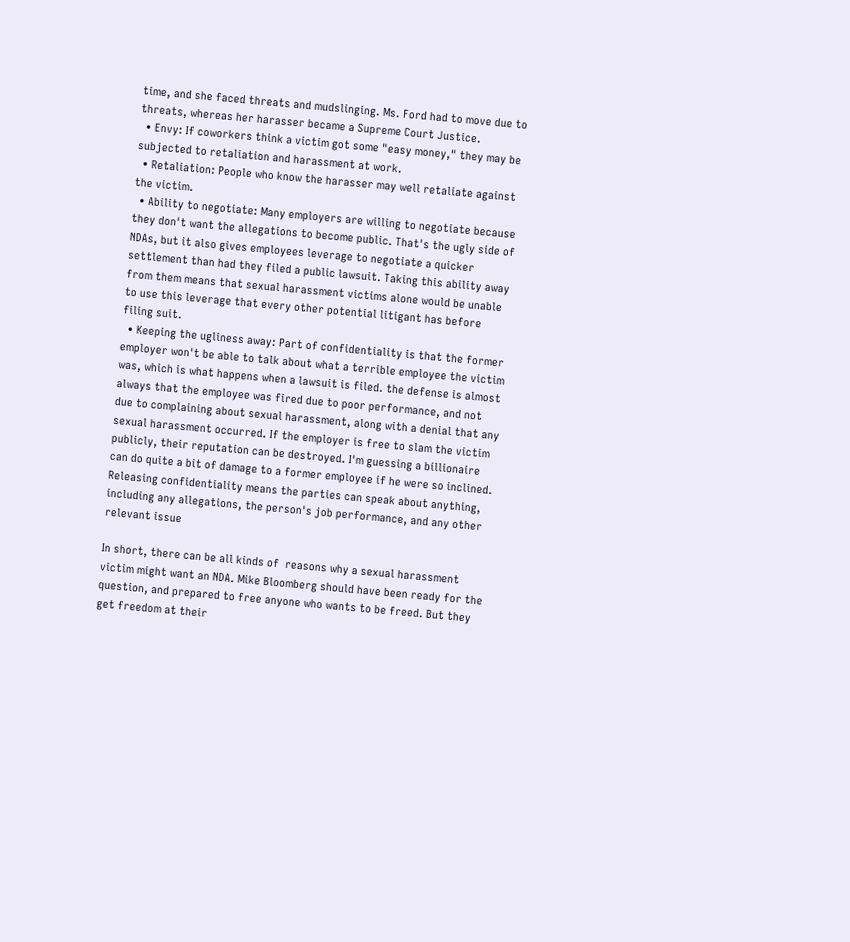time, and she faced threats and mudslinging. Ms. Ford had to move due to threats, whereas her harasser became a Supreme Court Justice.
  • Envy: If coworkers think a victim got some "easy money," they may be subjected to retaliation and harassment at work.
  • Retaliation: People who know the harasser may well retaliate against the victim.
  • Ability to negotiate: Many employers are willing to negotiate because they don't want the allegations to become public. That's the ugly side of NDAs, but it also gives employees leverage to negotiate a quicker settlement than had they filed a public lawsuit. Taking this ability away from them means that sexual harassment victims alone would be unable to use this leverage that every other potential litigant has before filing suit.
  • Keeping the ugliness away: Part of confidentiality is that the former employer won't be able to talk about what a terrible employee the victim was, which is what happens when a lawsuit is filed. the defense is almost always that the employee was fired due to poor performance, and not due to complaining about sexual harassment, along with a denial that any sexual harassment occurred. If the employer is free to slam the victim publicly, their reputation can be destroyed. I'm guessing a billionaire can do quite a bit of damage to a former employee if he were so inclined. Releasing confidentiality means the parties can speak about anything, including any allegations, the person's job performance, and any other relevant issue

In short, there can be all kinds of  reasons why a sexual harassment victim might want an NDA. Mike Bloomberg should have been ready for the question, and prepared to free anyone who wants to be freed. But they get freedom at their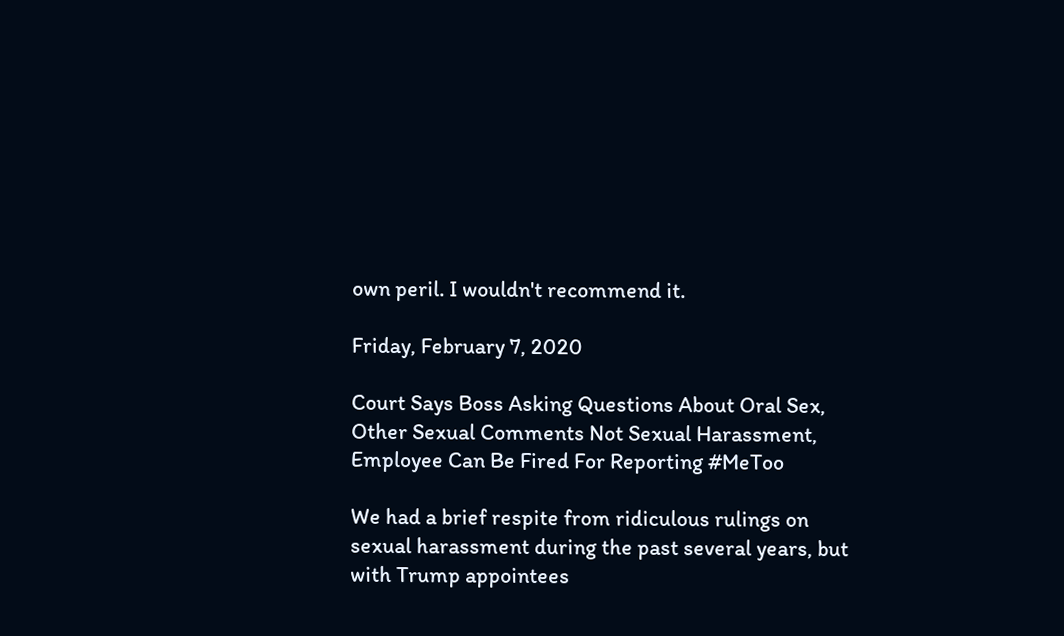own peril. I wouldn't recommend it.

Friday, February 7, 2020

Court Says Boss Asking Questions About Oral Sex, Other Sexual Comments Not Sexual Harassment, Employee Can Be Fired For Reporting #MeToo

We had a brief respite from ridiculous rulings on sexual harassment during the past several years, but with Trump appointees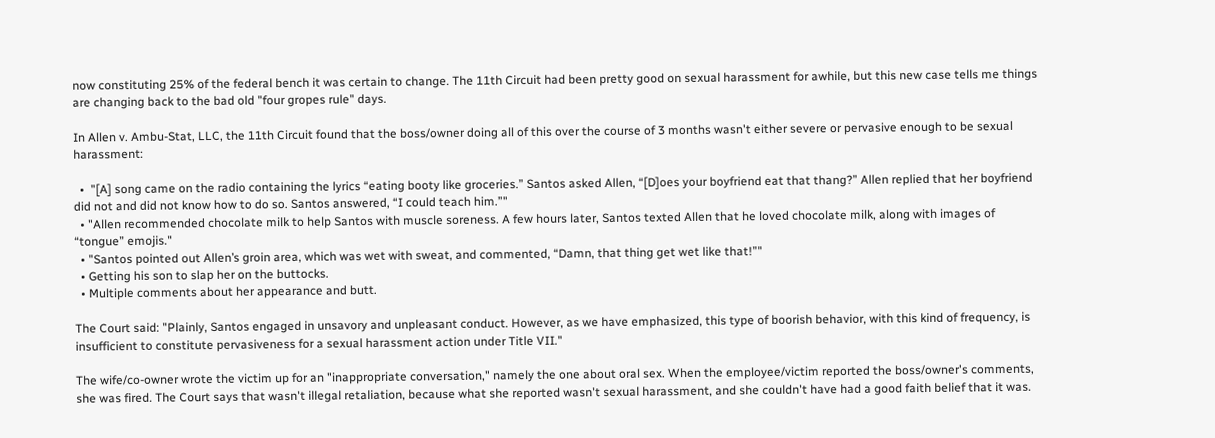now constituting 25% of the federal bench it was certain to change. The 11th Circuit had been pretty good on sexual harassment for awhile, but this new case tells me things are changing back to the bad old "four gropes rule" days.

In Allen v. Ambu-Stat, LLC, the 11th Circuit found that the boss/owner doing all of this over the course of 3 months wasn't either severe or pervasive enough to be sexual harassment:

  •  "[A] song came on the radio containing the lyrics “eating booty like groceries.” Santos asked Allen, “[D]oes your boyfriend eat that thang?” Allen replied that her boyfriend did not and did not know how to do so. Santos answered, “I could teach him.”"
  • "Allen recommended chocolate milk to help Santos with muscle soreness. A few hours later, Santos texted Allen that he loved chocolate milk, along with images of “tongue” emojis."
  • "Santos pointed out Allen’s groin area, which was wet with sweat, and commented, “Damn, that thing get wet like that!”"
  • Getting his son to slap her on the buttocks.
  • Multiple comments about her appearance and butt.

The Court said: "Plainly, Santos engaged in unsavory and unpleasant conduct. However, as we have emphasized, this type of boorish behavior, with this kind of frequency, is insufficient to constitute pervasiveness for a sexual harassment action under Title VII."

The wife/co-owner wrote the victim up for an "inappropriate conversation," namely the one about oral sex. When the employee/victim reported the boss/owner's comments, she was fired. The Court says that wasn't illegal retaliation, because what she reported wasn't sexual harassment, and she couldn't have had a good faith belief that it was.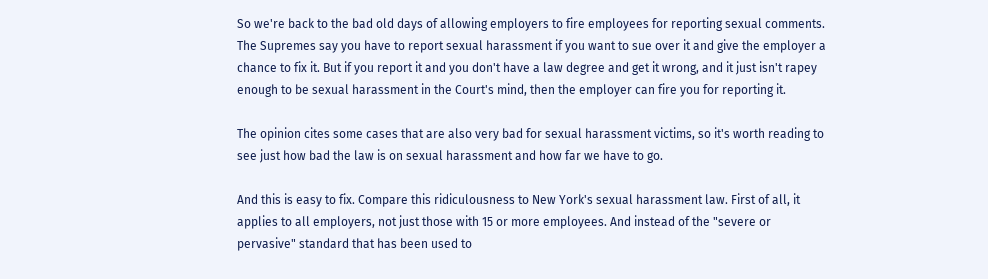So we're back to the bad old days of allowing employers to fire employees for reporting sexual comments. The Supremes say you have to report sexual harassment if you want to sue over it and give the employer a chance to fix it. But if you report it and you don't have a law degree and get it wrong, and it just isn't rapey enough to be sexual harassment in the Court's mind, then the employer can fire you for reporting it.

The opinion cites some cases that are also very bad for sexual harassment victims, so it's worth reading to see just how bad the law is on sexual harassment and how far we have to go.

And this is easy to fix. Compare this ridiculousness to New York's sexual harassment law. First of all, it applies to all employers, not just those with 15 or more employees. And instead of the "severe or pervasive" standard that has been used to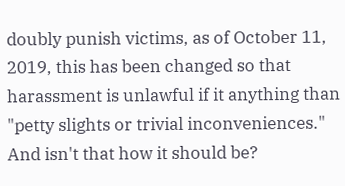doubly punish victims, as of October 11, 2019, this has been changed so that harassment is unlawful if it anything than "petty slights or trivial inconveniences." And isn't that how it should be?